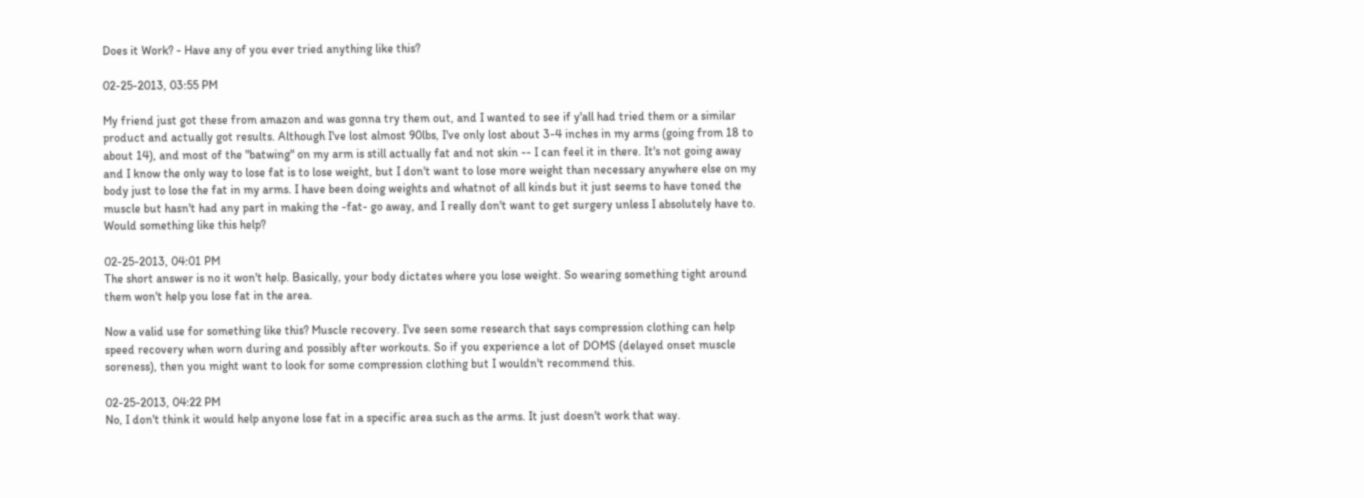Does it Work? - Have any of you ever tried anything like this?

02-25-2013, 03:55 PM

My friend just got these from amazon and was gonna try them out, and I wanted to see if y'all had tried them or a similar product and actually got results. Although I've lost almost 90lbs, I've only lost about 3-4 inches in my arms (going from 18 to about 14), and most of the "batwing" on my arm is still actually fat and not skin -- I can feel it in there. It's not going away and I know the only way to lose fat is to lose weight, but I don't want to lose more weight than necessary anywhere else on my body just to lose the fat in my arms. I have been doing weights and whatnot of all kinds but it just seems to have toned the muscle but hasn't had any part in making the -fat- go away, and I really don't want to get surgery unless I absolutely have to. Would something like this help?

02-25-2013, 04:01 PM
The short answer is no it won't help. Basically, your body dictates where you lose weight. So wearing something tight around them won't help you lose fat in the area.

Now a valid use for something like this? Muscle recovery. I've seen some research that says compression clothing can help speed recovery when worn during and possibly after workouts. So if you experience a lot of DOMS (delayed onset muscle soreness), then you might want to look for some compression clothing but I wouldn't recommend this.

02-25-2013, 04:22 PM
No, I don't think it would help anyone lose fat in a specific area such as the arms. It just doesn't work that way.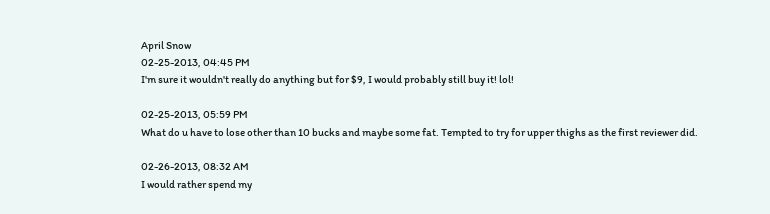April Snow
02-25-2013, 04:45 PM
I'm sure it wouldn't really do anything but for $9, I would probably still buy it! lol!

02-25-2013, 05:59 PM
What do u have to lose other than 10 bucks and maybe some fat. Tempted to try for upper thighs as the first reviewer did.

02-26-2013, 08:32 AM
I would rather spend my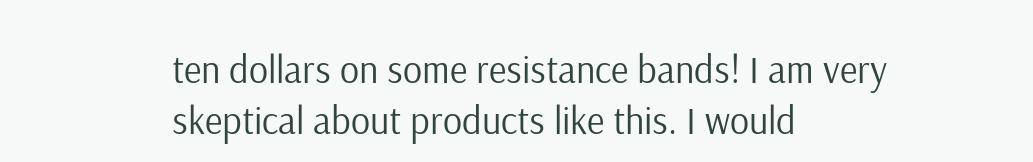ten dollars on some resistance bands! I am very skeptical about products like this. I would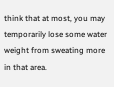think that at most, you may temporarily lose some water weight from sweating more in that area.